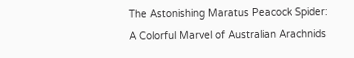The Astonishing Maratus Peacock Spider: A Colorful Marvel of Australian Arachnids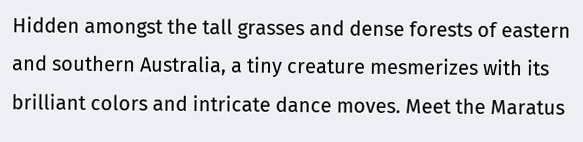Hidden amongst the tall grasses and dense forests of eastern and southern Australia, a tiny creature mesmerizes with its brilliant colors and intricate dance moves. Meet the Maratus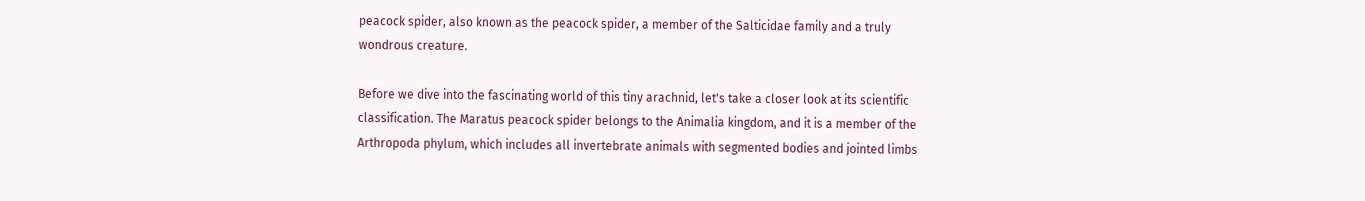peacock spider, also known as the peacock spider, a member of the Salticidae family and a truly wondrous creature.

Before we dive into the fascinating world of this tiny arachnid, let's take a closer look at its scientific classification. The Maratus peacock spider belongs to the Animalia kingdom, and it is a member of the Arthropoda phylum, which includes all invertebrate animals with segmented bodies and jointed limbs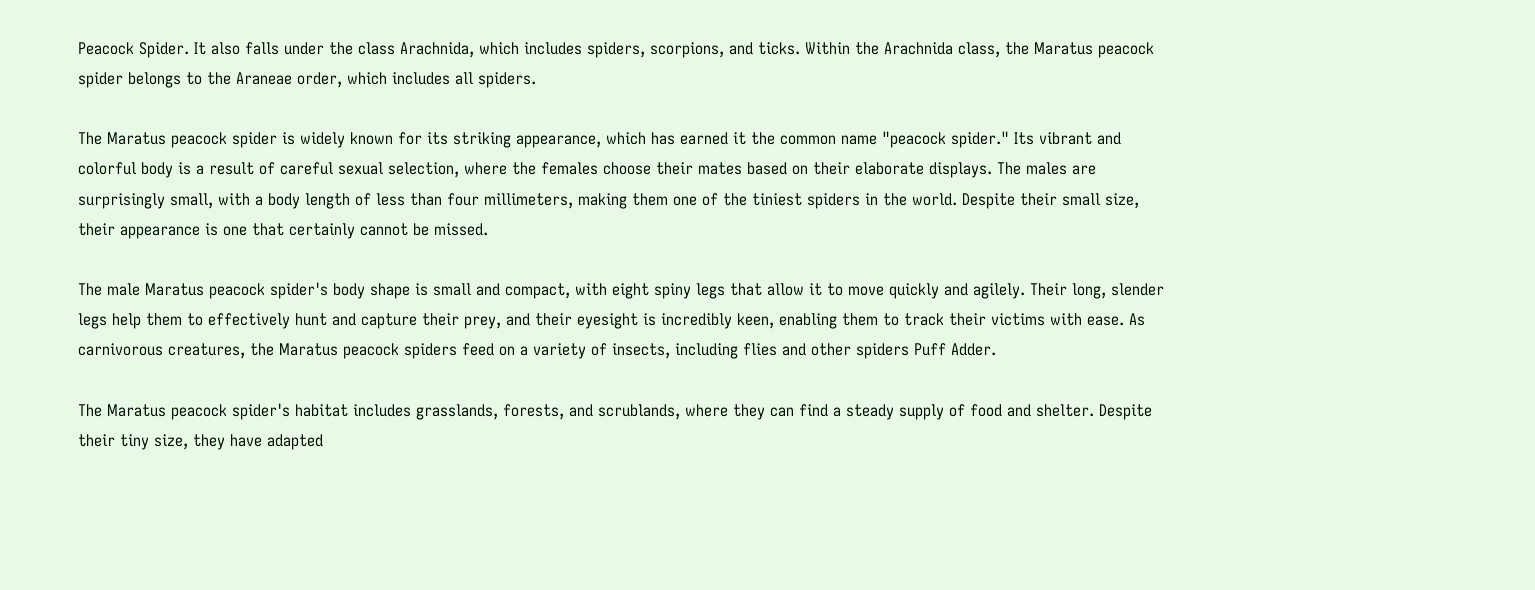Peacock Spider. It also falls under the class Arachnida, which includes spiders, scorpions, and ticks. Within the Arachnida class, the Maratus peacock spider belongs to the Araneae order, which includes all spiders.

The Maratus peacock spider is widely known for its striking appearance, which has earned it the common name "peacock spider." Its vibrant and colorful body is a result of careful sexual selection, where the females choose their mates based on their elaborate displays. The males are surprisingly small, with a body length of less than four millimeters, making them one of the tiniest spiders in the world. Despite their small size, their appearance is one that certainly cannot be missed.

The male Maratus peacock spider's body shape is small and compact, with eight spiny legs that allow it to move quickly and agilely. Their long, slender legs help them to effectively hunt and capture their prey, and their eyesight is incredibly keen, enabling them to track their victims with ease. As carnivorous creatures, the Maratus peacock spiders feed on a variety of insects, including flies and other spiders Puff Adder.

The Maratus peacock spider's habitat includes grasslands, forests, and scrublands, where they can find a steady supply of food and shelter. Despite their tiny size, they have adapted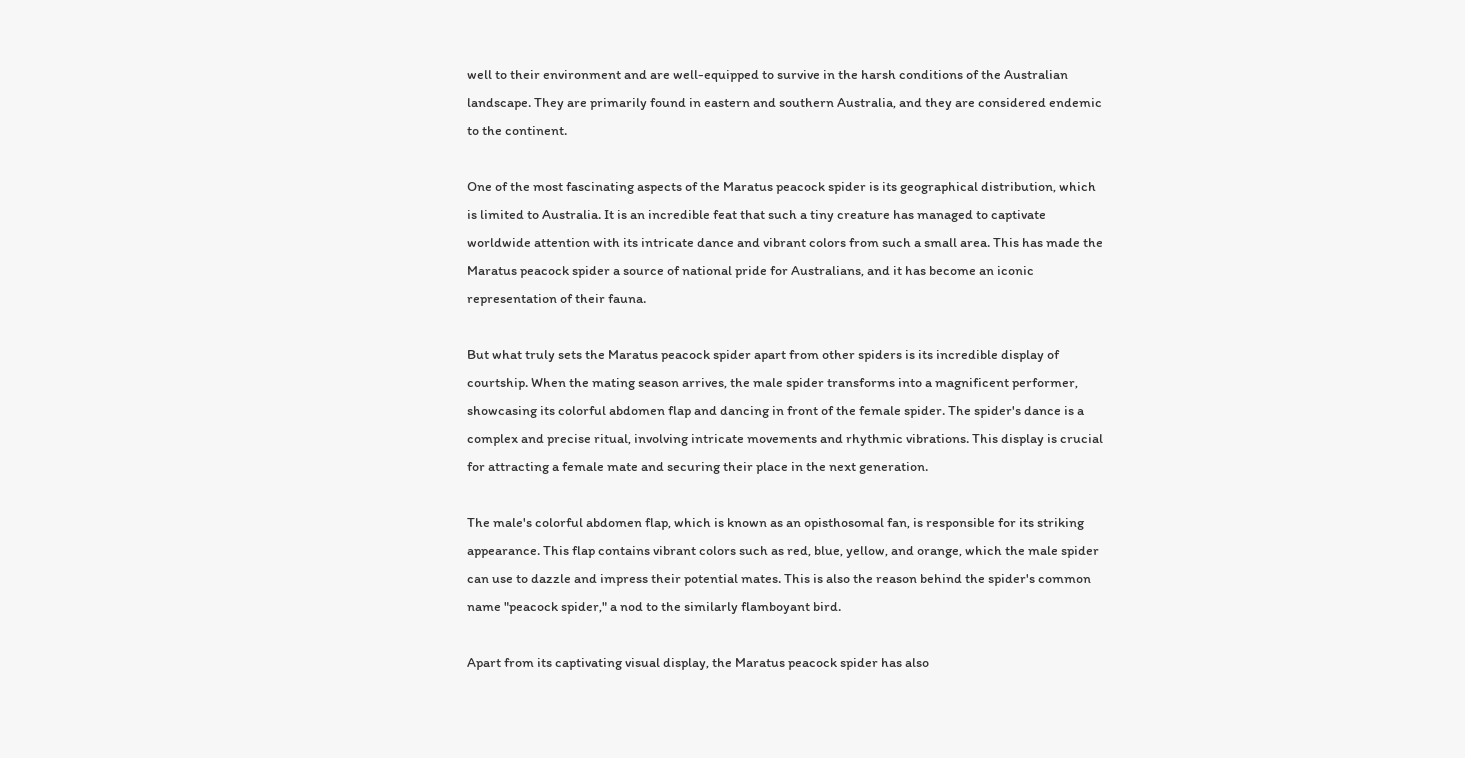well to their environment and are well-equipped to survive in the harsh conditions of the Australian landscape. They are primarily found in eastern and southern Australia, and they are considered endemic to the continent.

One of the most fascinating aspects of the Maratus peacock spider is its geographical distribution, which is limited to Australia. It is an incredible feat that such a tiny creature has managed to captivate worldwide attention with its intricate dance and vibrant colors from such a small area. This has made the Maratus peacock spider a source of national pride for Australians, and it has become an iconic representation of their fauna.

But what truly sets the Maratus peacock spider apart from other spiders is its incredible display of courtship. When the mating season arrives, the male spider transforms into a magnificent performer, showcasing its colorful abdomen flap and dancing in front of the female spider. The spider's dance is a complex and precise ritual, involving intricate movements and rhythmic vibrations. This display is crucial for attracting a female mate and securing their place in the next generation.

The male's colorful abdomen flap, which is known as an opisthosomal fan, is responsible for its striking appearance. This flap contains vibrant colors such as red, blue, yellow, and orange, which the male spider can use to dazzle and impress their potential mates. This is also the reason behind the spider's common name "peacock spider," a nod to the similarly flamboyant bird.

Apart from its captivating visual display, the Maratus peacock spider has also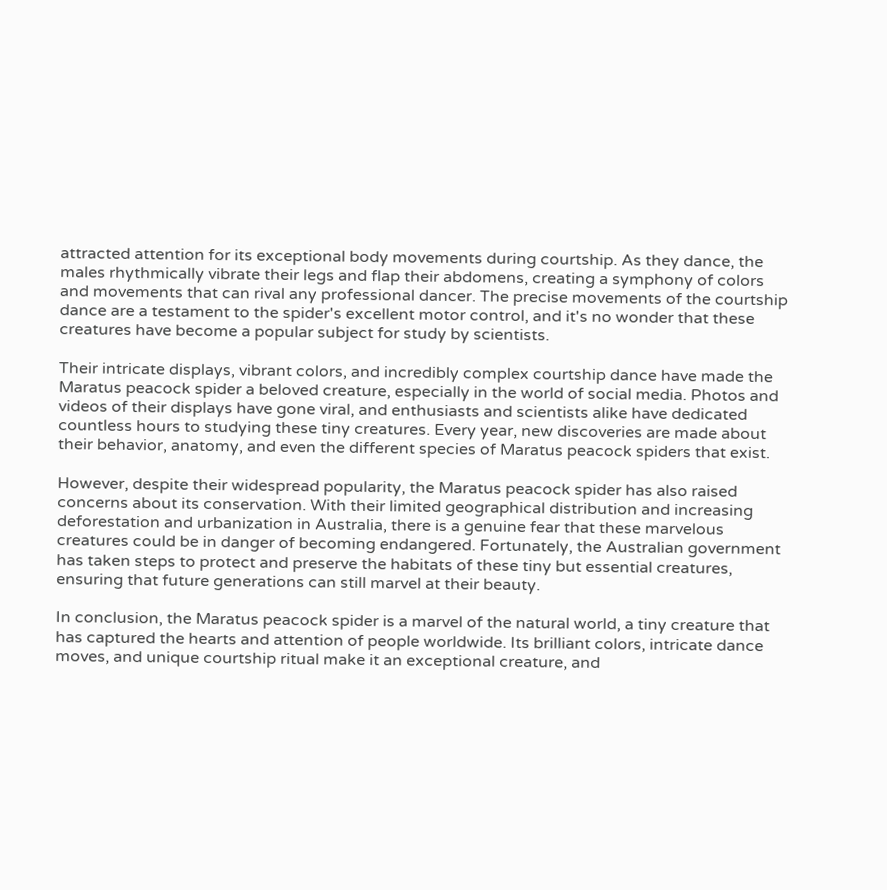attracted attention for its exceptional body movements during courtship. As they dance, the males rhythmically vibrate their legs and flap their abdomens, creating a symphony of colors and movements that can rival any professional dancer. The precise movements of the courtship dance are a testament to the spider's excellent motor control, and it's no wonder that these creatures have become a popular subject for study by scientists.

Their intricate displays, vibrant colors, and incredibly complex courtship dance have made the Maratus peacock spider a beloved creature, especially in the world of social media. Photos and videos of their displays have gone viral, and enthusiasts and scientists alike have dedicated countless hours to studying these tiny creatures. Every year, new discoveries are made about their behavior, anatomy, and even the different species of Maratus peacock spiders that exist.

However, despite their widespread popularity, the Maratus peacock spider has also raised concerns about its conservation. With their limited geographical distribution and increasing deforestation and urbanization in Australia, there is a genuine fear that these marvelous creatures could be in danger of becoming endangered. Fortunately, the Australian government has taken steps to protect and preserve the habitats of these tiny but essential creatures, ensuring that future generations can still marvel at their beauty.

In conclusion, the Maratus peacock spider is a marvel of the natural world, a tiny creature that has captured the hearts and attention of people worldwide. Its brilliant colors, intricate dance moves, and unique courtship ritual make it an exceptional creature, and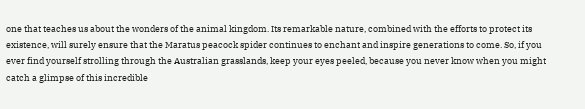one that teaches us about the wonders of the animal kingdom. Its remarkable nature, combined with the efforts to protect its existence, will surely ensure that the Maratus peacock spider continues to enchant and inspire generations to come. So, if you ever find yourself strolling through the Australian grasslands, keep your eyes peeled, because you never know when you might catch a glimpse of this incredible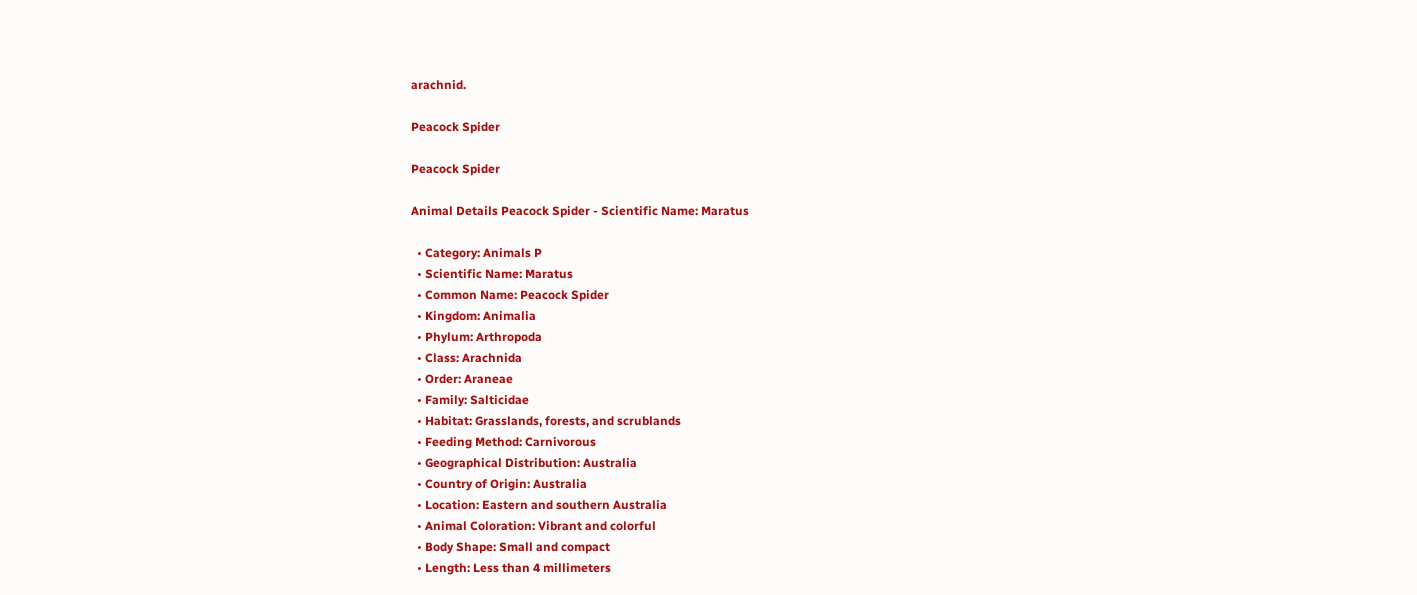arachnid.

Peacock Spider

Peacock Spider

Animal Details Peacock Spider - Scientific Name: Maratus

  • Category: Animals P
  • Scientific Name: Maratus
  • Common Name: Peacock Spider
  • Kingdom: Animalia
  • Phylum: Arthropoda
  • Class: Arachnida
  • Order: Araneae
  • Family: Salticidae
  • Habitat: Grasslands, forests, and scrublands
  • Feeding Method: Carnivorous
  • Geographical Distribution: Australia
  • Country of Origin: Australia
  • Location: Eastern and southern Australia
  • Animal Coloration: Vibrant and colorful
  • Body Shape: Small and compact
  • Length: Less than 4 millimeters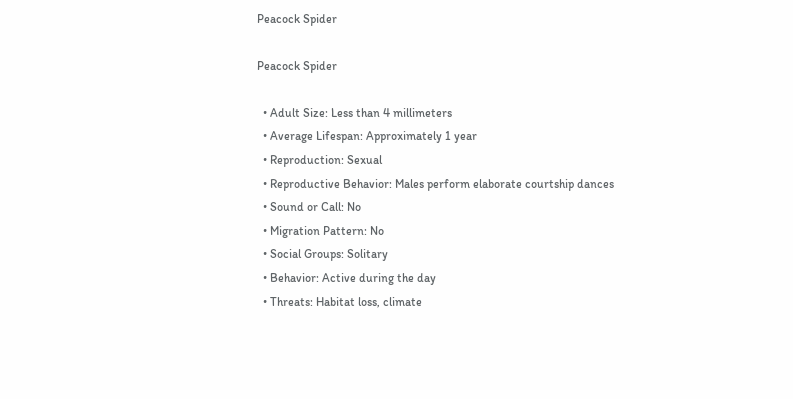Peacock Spider

Peacock Spider

  • Adult Size: Less than 4 millimeters
  • Average Lifespan: Approximately 1 year
  • Reproduction: Sexual
  • Reproductive Behavior: Males perform elaborate courtship dances
  • Sound or Call: No
  • Migration Pattern: No
  • Social Groups: Solitary
  • Behavior: Active during the day
  • Threats: Habitat loss, climate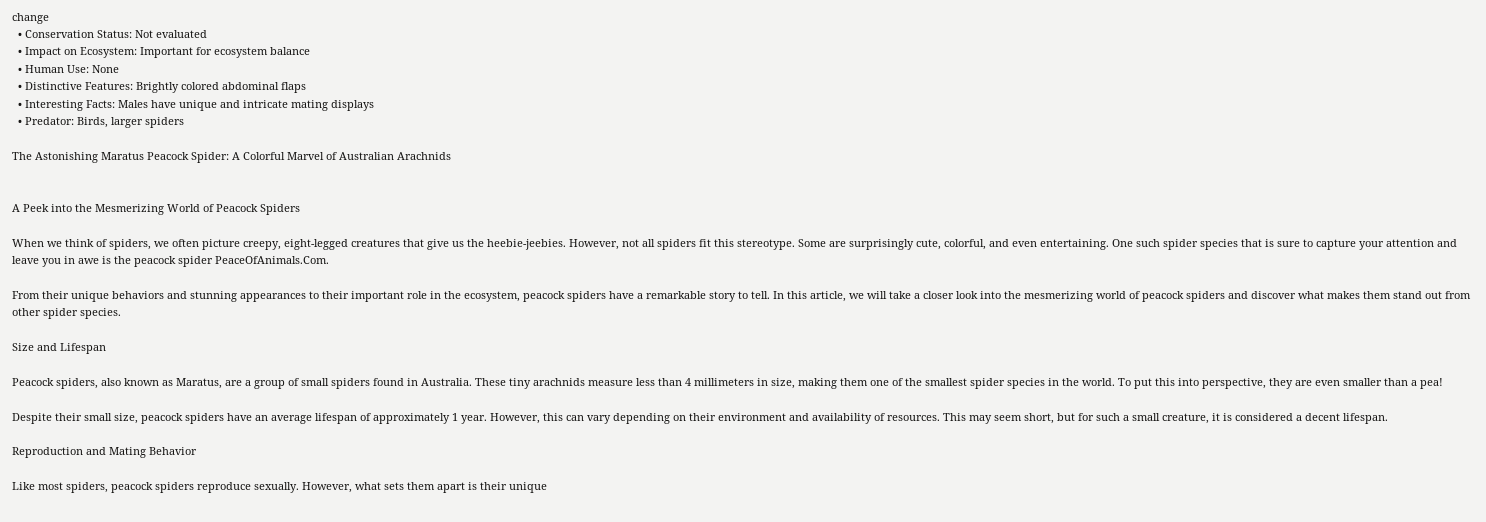change
  • Conservation Status: Not evaluated
  • Impact on Ecosystem: Important for ecosystem balance
  • Human Use: None
  • Distinctive Features: Brightly colored abdominal flaps
  • Interesting Facts: Males have unique and intricate mating displays
  • Predator: Birds, larger spiders

The Astonishing Maratus Peacock Spider: A Colorful Marvel of Australian Arachnids


A Peek into the Mesmerizing World of Peacock Spiders

When we think of spiders, we often picture creepy, eight-legged creatures that give us the heebie-jeebies. However, not all spiders fit this stereotype. Some are surprisingly cute, colorful, and even entertaining. One such spider species that is sure to capture your attention and leave you in awe is the peacock spider PeaceOfAnimals.Com.

From their unique behaviors and stunning appearances to their important role in the ecosystem, peacock spiders have a remarkable story to tell. In this article, we will take a closer look into the mesmerizing world of peacock spiders and discover what makes them stand out from other spider species.

Size and Lifespan

Peacock spiders, also known as Maratus, are a group of small spiders found in Australia. These tiny arachnids measure less than 4 millimeters in size, making them one of the smallest spider species in the world. To put this into perspective, they are even smaller than a pea!

Despite their small size, peacock spiders have an average lifespan of approximately 1 year. However, this can vary depending on their environment and availability of resources. This may seem short, but for such a small creature, it is considered a decent lifespan.

Reproduction and Mating Behavior

Like most spiders, peacock spiders reproduce sexually. However, what sets them apart is their unique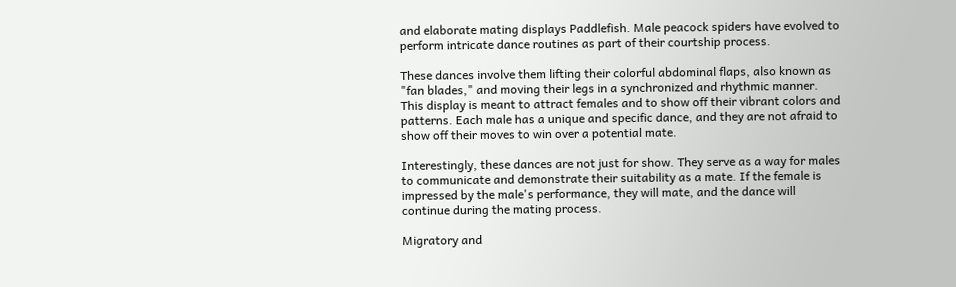and elaborate mating displays Paddlefish. Male peacock spiders have evolved to perform intricate dance routines as part of their courtship process.

These dances involve them lifting their colorful abdominal flaps, also known as "fan blades," and moving their legs in a synchronized and rhythmic manner. This display is meant to attract females and to show off their vibrant colors and patterns. Each male has a unique and specific dance, and they are not afraid to show off their moves to win over a potential mate.

Interestingly, these dances are not just for show. They serve as a way for males to communicate and demonstrate their suitability as a mate. If the female is impressed by the male's performance, they will mate, and the dance will continue during the mating process.

Migratory and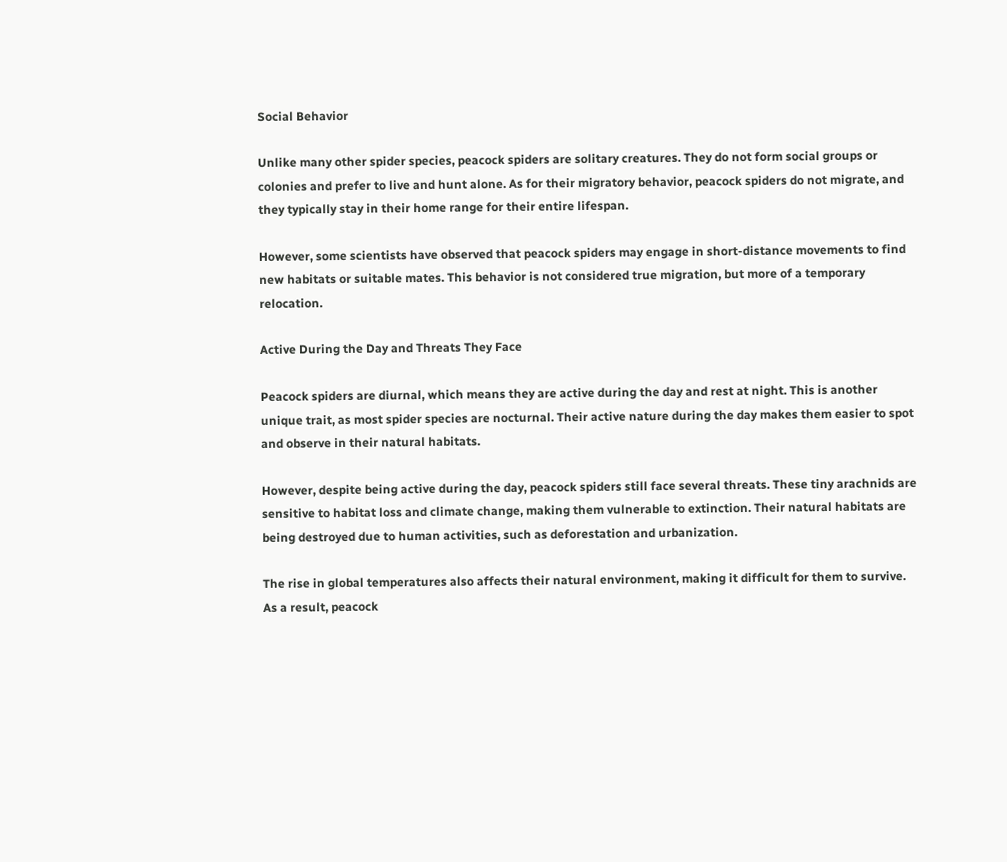Social Behavior

Unlike many other spider species, peacock spiders are solitary creatures. They do not form social groups or colonies and prefer to live and hunt alone. As for their migratory behavior, peacock spiders do not migrate, and they typically stay in their home range for their entire lifespan.

However, some scientists have observed that peacock spiders may engage in short-distance movements to find new habitats or suitable mates. This behavior is not considered true migration, but more of a temporary relocation.

Active During the Day and Threats They Face

Peacock spiders are diurnal, which means they are active during the day and rest at night. This is another unique trait, as most spider species are nocturnal. Their active nature during the day makes them easier to spot and observe in their natural habitats.

However, despite being active during the day, peacock spiders still face several threats. These tiny arachnids are sensitive to habitat loss and climate change, making them vulnerable to extinction. Their natural habitats are being destroyed due to human activities, such as deforestation and urbanization.

The rise in global temperatures also affects their natural environment, making it difficult for them to survive. As a result, peacock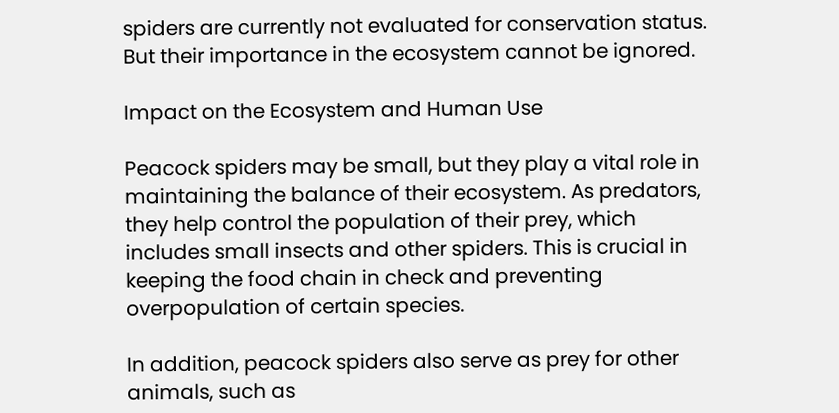spiders are currently not evaluated for conservation status. But their importance in the ecosystem cannot be ignored.

Impact on the Ecosystem and Human Use

Peacock spiders may be small, but they play a vital role in maintaining the balance of their ecosystem. As predators, they help control the population of their prey, which includes small insects and other spiders. This is crucial in keeping the food chain in check and preventing overpopulation of certain species.

In addition, peacock spiders also serve as prey for other animals, such as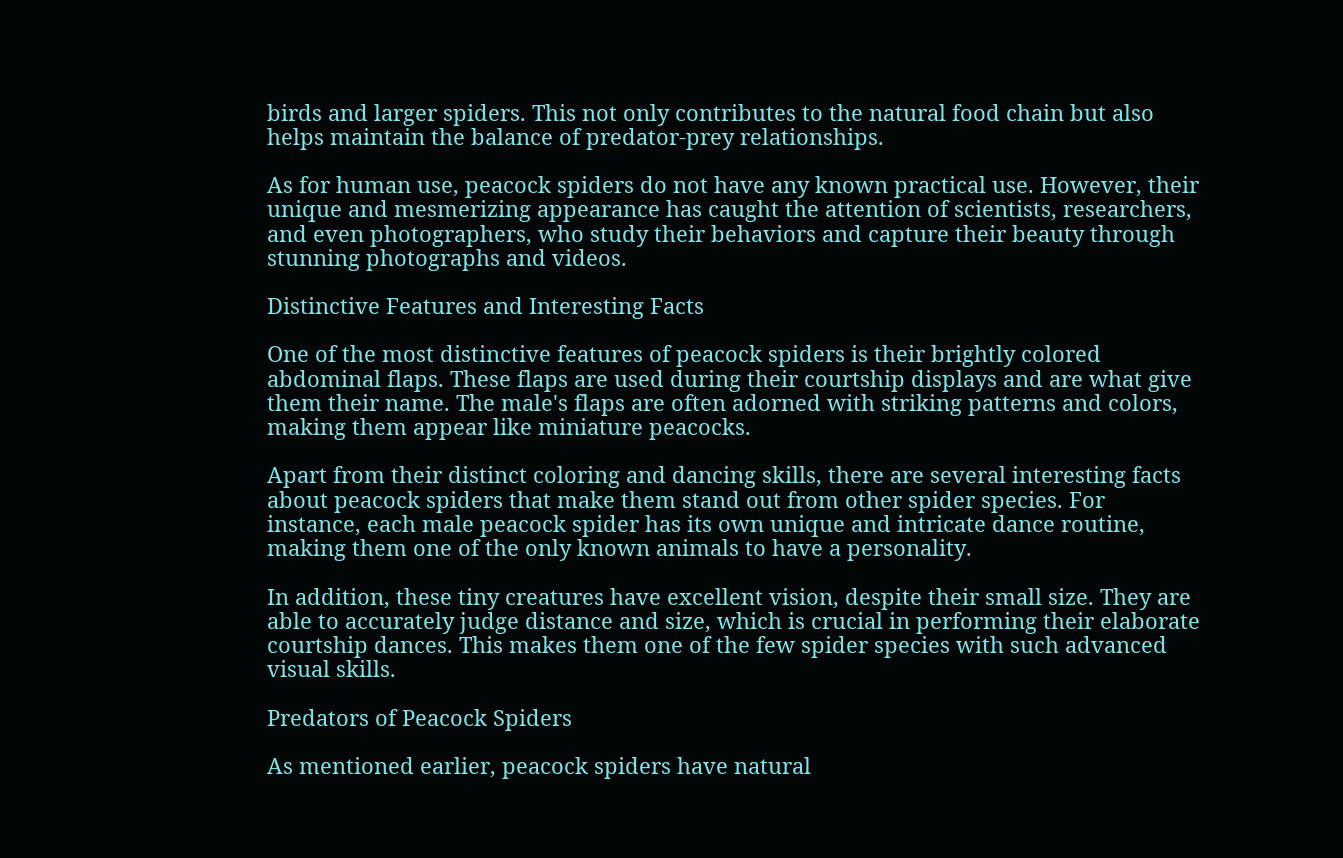birds and larger spiders. This not only contributes to the natural food chain but also helps maintain the balance of predator-prey relationships.

As for human use, peacock spiders do not have any known practical use. However, their unique and mesmerizing appearance has caught the attention of scientists, researchers, and even photographers, who study their behaviors and capture their beauty through stunning photographs and videos.

Distinctive Features and Interesting Facts

One of the most distinctive features of peacock spiders is their brightly colored abdominal flaps. These flaps are used during their courtship displays and are what give them their name. The male's flaps are often adorned with striking patterns and colors, making them appear like miniature peacocks.

Apart from their distinct coloring and dancing skills, there are several interesting facts about peacock spiders that make them stand out from other spider species. For instance, each male peacock spider has its own unique and intricate dance routine, making them one of the only known animals to have a personality.

In addition, these tiny creatures have excellent vision, despite their small size. They are able to accurately judge distance and size, which is crucial in performing their elaborate courtship dances. This makes them one of the few spider species with such advanced visual skills.

Predators of Peacock Spiders

As mentioned earlier, peacock spiders have natural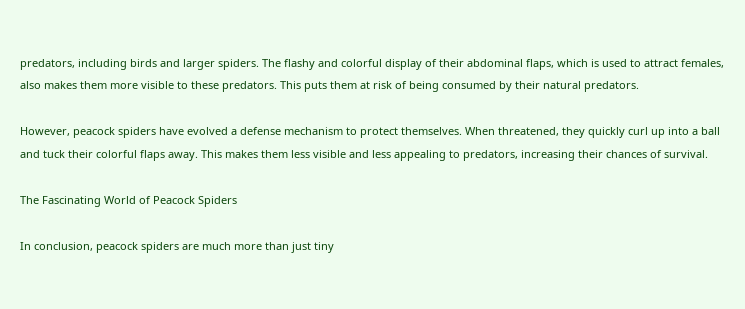predators, including birds and larger spiders. The flashy and colorful display of their abdominal flaps, which is used to attract females, also makes them more visible to these predators. This puts them at risk of being consumed by their natural predators.

However, peacock spiders have evolved a defense mechanism to protect themselves. When threatened, they quickly curl up into a ball and tuck their colorful flaps away. This makes them less visible and less appealing to predators, increasing their chances of survival.

The Fascinating World of Peacock Spiders

In conclusion, peacock spiders are much more than just tiny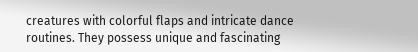creatures with colorful flaps and intricate dance routines. They possess unique and fascinating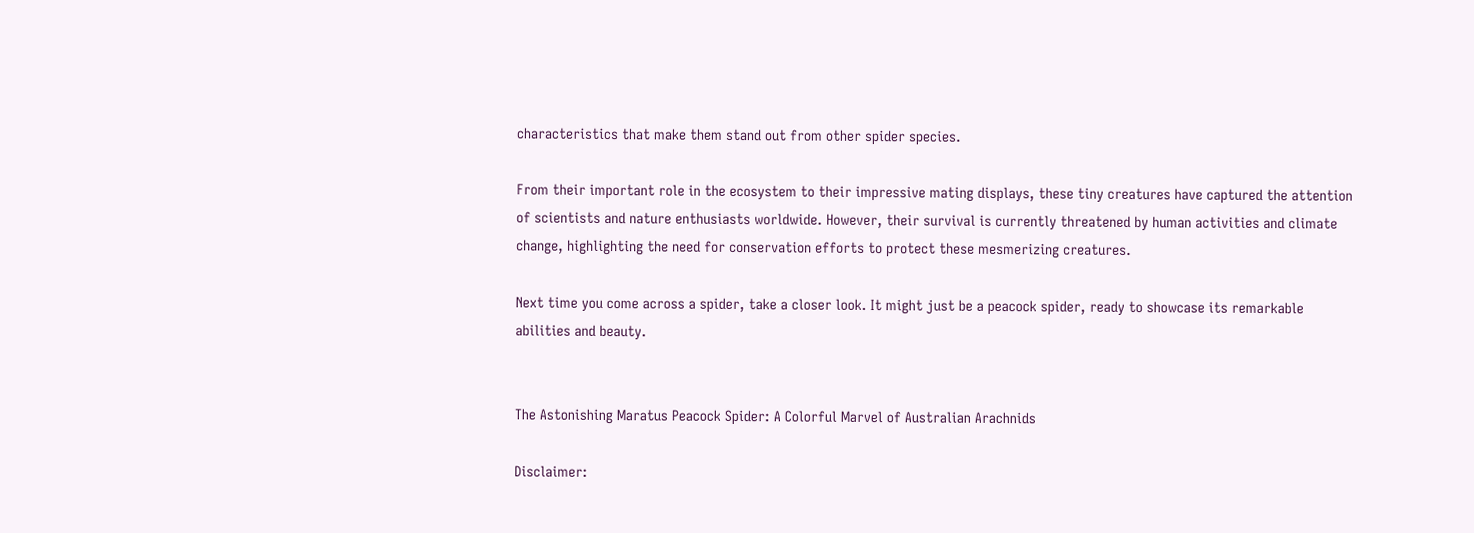characteristics that make them stand out from other spider species.

From their important role in the ecosystem to their impressive mating displays, these tiny creatures have captured the attention of scientists and nature enthusiasts worldwide. However, their survival is currently threatened by human activities and climate change, highlighting the need for conservation efforts to protect these mesmerizing creatures.

Next time you come across a spider, take a closer look. It might just be a peacock spider, ready to showcase its remarkable abilities and beauty.


The Astonishing Maratus Peacock Spider: A Colorful Marvel of Australian Arachnids

Disclaimer: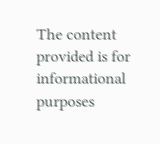The content provided is for informational purposes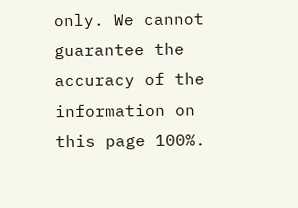only. We cannot guarantee the accuracy of the information on this page 100%.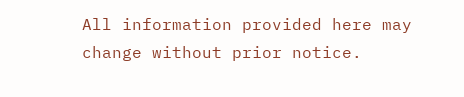All information provided here may change without prior notice.